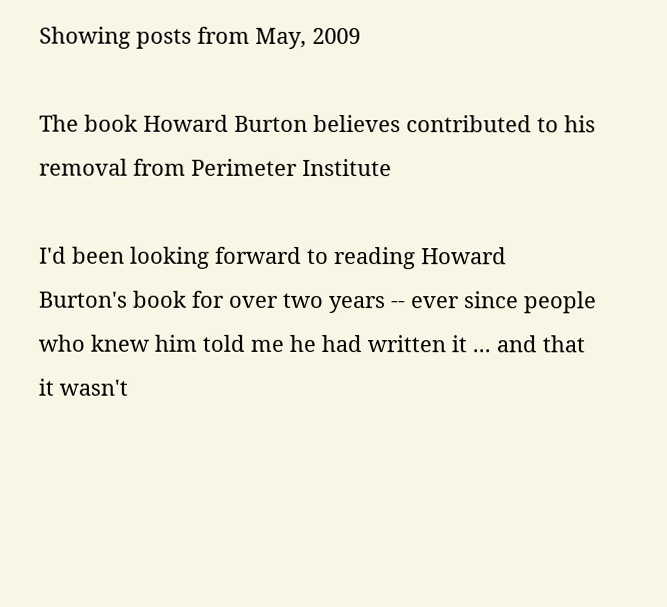Showing posts from May, 2009

The book Howard Burton believes contributed to his removal from Perimeter Institute

I'd been looking forward to reading Howard Burton's book for over two years -- ever since people who knew him told me he had written it ... and that it wasn't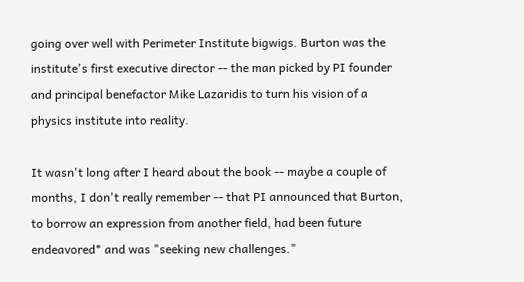going over well with Perimeter Institute bigwigs. Burton was the institute's first executive director -- the man picked by PI founder and principal benefactor Mike Lazaridis to turn his vision of a physics institute into reality.

It wasn't long after I heard about the book -- maybe a couple of months, I don't really remember -- that PI announced that Burton, to borrow an expression from another field, had been future endeavored* and was "seeking new challenges."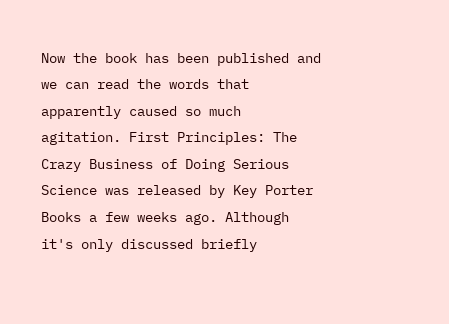Now the book has been published and we can read the words that apparently caused so much agitation. First Principles: The Crazy Business of Doing Serious Science was released by Key Porter Books a few weeks ago. Although it's only discussed briefly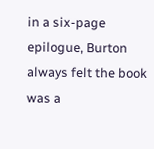in a six-page epilogue, Burton always felt the book was a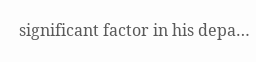significant factor in his depa…